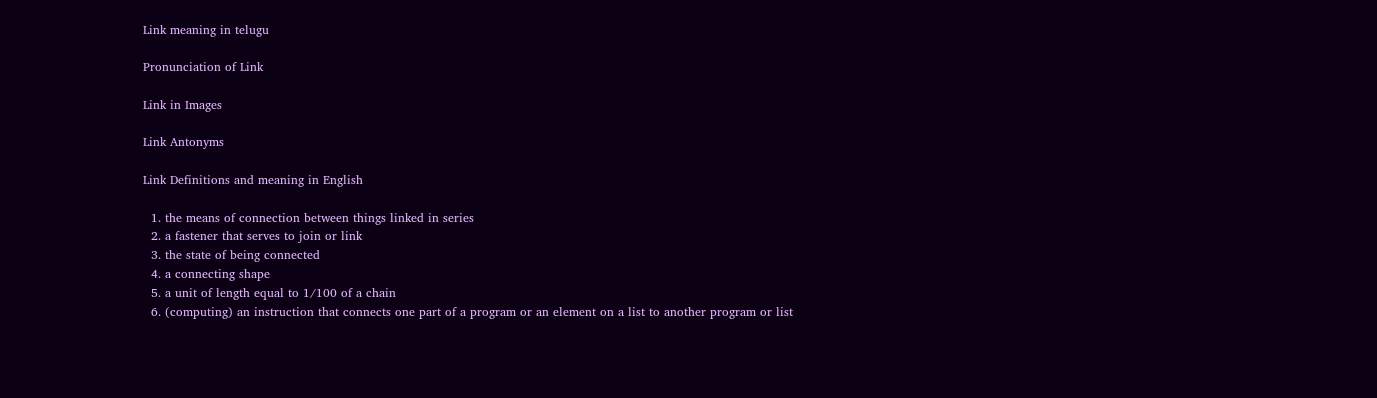Link meaning in telugu

Pronunciation of Link

Link in Images

Link Antonyms

Link Definitions and meaning in English

  1. the means of connection between things linked in series
  2. a fastener that serves to join or link
  3. the state of being connected
  4. a connecting shape
  5. a unit of length equal to 1/100 of a chain
  6. (computing) an instruction that connects one part of a program or an element on a list to another program or list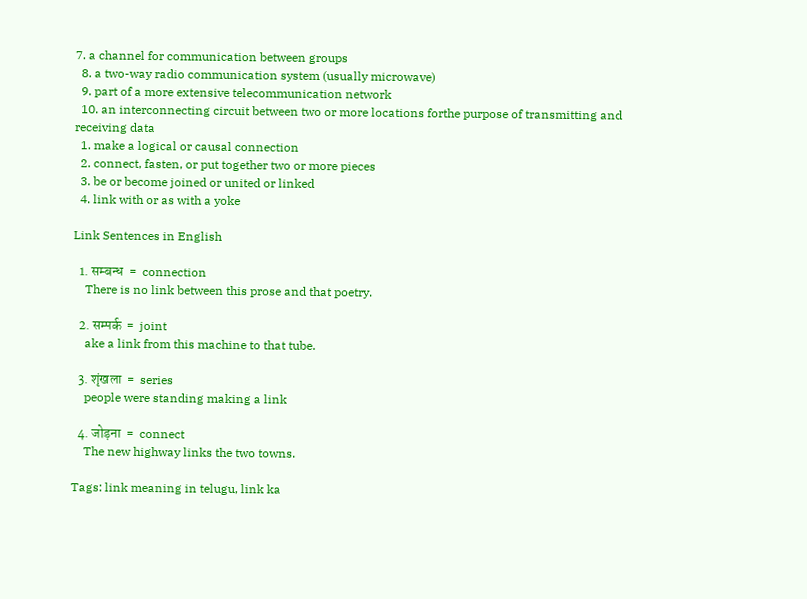7. a channel for communication between groups
  8. a two-way radio communication system (usually microwave)
  9. part of a more extensive telecommunication network
  10. an interconnecting circuit between two or more locations forthe purpose of transmitting and receiving data
  1. make a logical or causal connection
  2. connect, fasten, or put together two or more pieces
  3. be or become joined or united or linked
  4. link with or as with a yoke

Link Sentences in English

  1. सम्बन्ध  =  connection
    There is no link between this prose and that poetry.

  2. सम्पर्क  =  joint
    ake a link from this machine to that tube.

  3. शृंखला  =  series
    people were standing making a link

  4. जोड़ना  =  connect
    The new highway links the two towns.

Tags: link meaning in telugu, link ka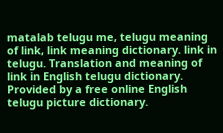matalab telugu me, telugu meaning of link, link meaning dictionary. link in telugu. Translation and meaning of link in English telugu dictionary. Provided by a free online English telugu picture dictionary.